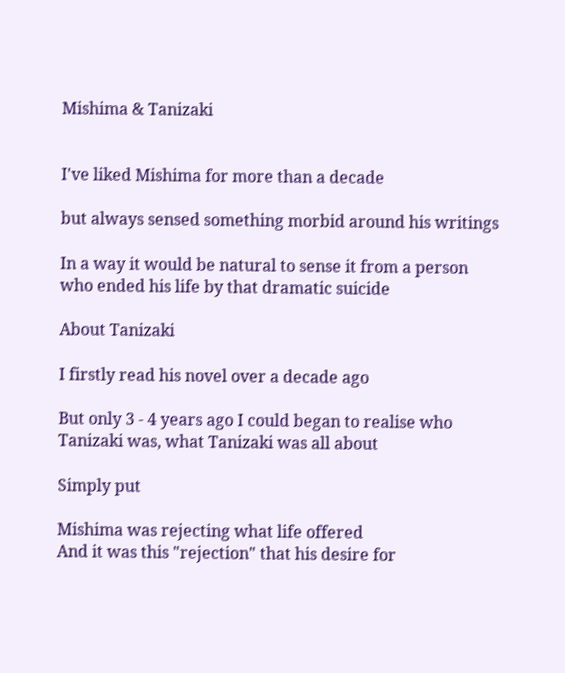Mishima & Tanizaki


I've liked Mishima for more than a decade

but always sensed something morbid around his writings

In a way it would be natural to sense it from a person who ended his life by that dramatic suicide

About Tanizaki

I firstly read his novel over a decade ago

But only 3 - 4 years ago I could began to realise who Tanizaki was, what Tanizaki was all about

Simply put

Mishima was rejecting what life offered
And it was this "rejection" that his desire for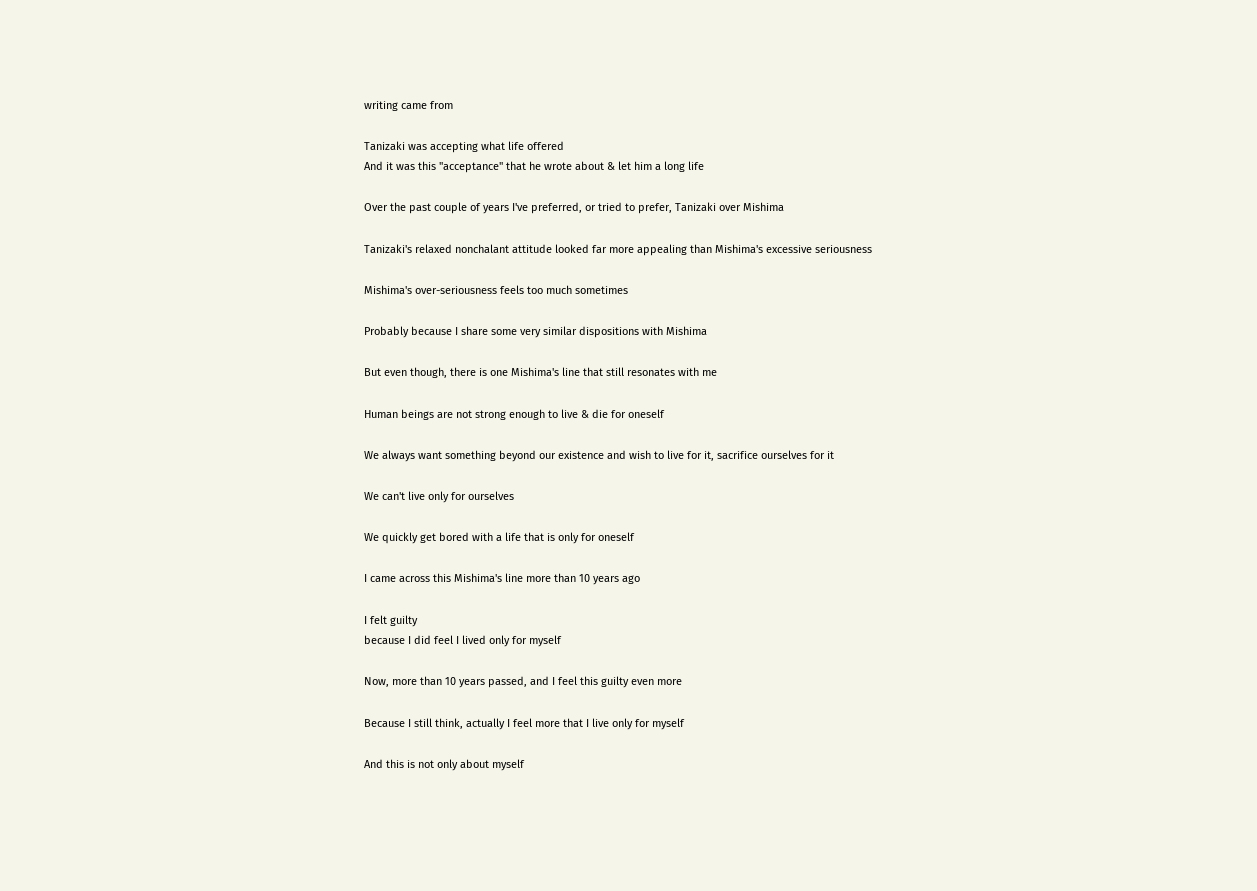writing came from

Tanizaki was accepting what life offered
And it was this "acceptance" that he wrote about & let him a long life

Over the past couple of years I've preferred, or tried to prefer, Tanizaki over Mishima

Tanizaki's relaxed nonchalant attitude looked far more appealing than Mishima's excessive seriousness

Mishima's over-seriousness feels too much sometimes

Probably because I share some very similar dispositions with Mishima

But even though, there is one Mishima's line that still resonates with me

Human beings are not strong enough to live & die for oneself

We always want something beyond our existence and wish to live for it, sacrifice ourselves for it

We can't live only for ourselves

We quickly get bored with a life that is only for oneself

I came across this Mishima's line more than 10 years ago

I felt guilty
because I did feel I lived only for myself

Now, more than 10 years passed, and I feel this guilty even more

Because I still think, actually I feel more that I live only for myself

And this is not only about myself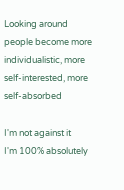Looking around
people become more individualistic, more self-interested, more self-absorbed

I'm not against it
I'm 100% absolutely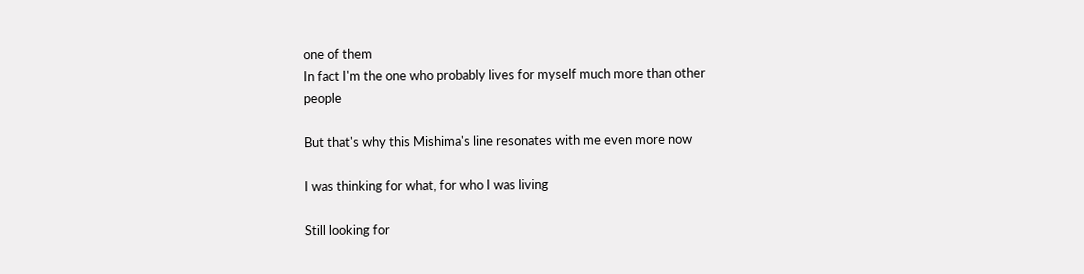one of them
In fact I'm the one who probably lives for myself much more than other people

But that's why this Mishima's line resonates with me even more now

I was thinking for what, for who I was living

Still looking for